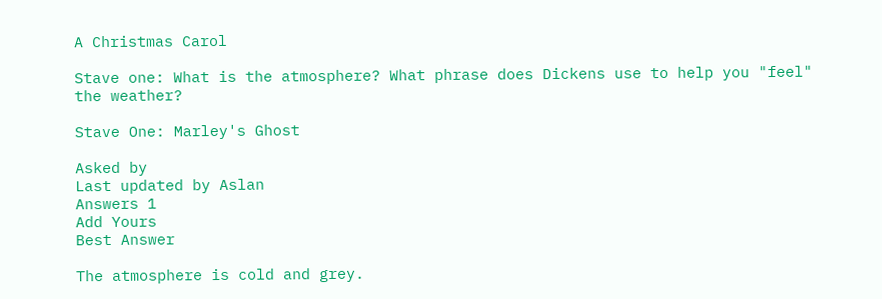A Christmas Carol

Stave one: What is the atmosphere? What phrase does Dickens use to help you "feel" the weather?

Stave One: Marley's Ghost

Asked by
Last updated by Aslan
Answers 1
Add Yours
Best Answer

The atmosphere is cold and grey.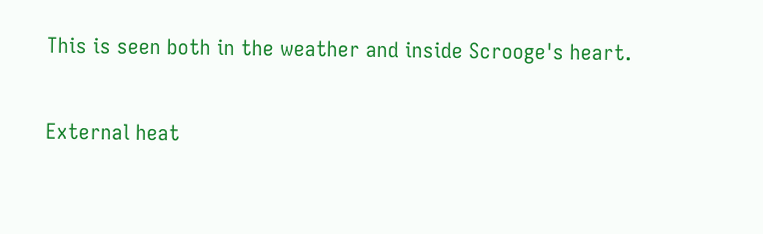This is seen both in the weather and inside Scrooge's heart.

External heat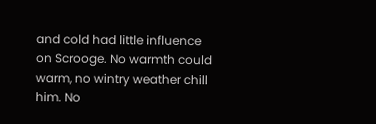and cold had little influence on Scrooge. No warmth could warm, no wintry weather chill him. No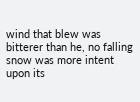wind that blew was bitterer than he, no falling snow was more intent upon its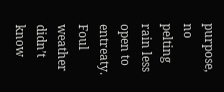purpose, no pelting rain less open to entreaty. Foul weather didn’t know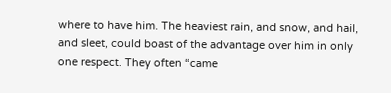where to have him. The heaviest rain, and snow, and hail, and sleet, could boast of the advantage over him in only one respect. They often “came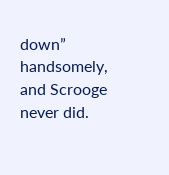down” handsomely, and Scrooge never did.